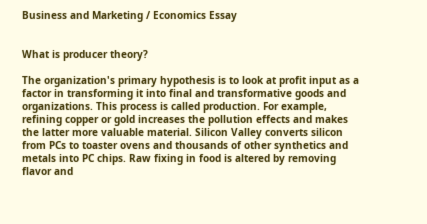Business and Marketing / Economics Essay


What is producer theory?

The organization's primary hypothesis is to look at profit input as a factor in transforming it into final and transformative goods and organizations. This process is called production. For example, refining copper or gold increases the pollution effects and makes the latter more valuable material. Silicon Valley converts silicon from PCs to toaster ovens and thousands of other synthetics and metals into PC chips. Raw fixing in food is altered by removing flavor and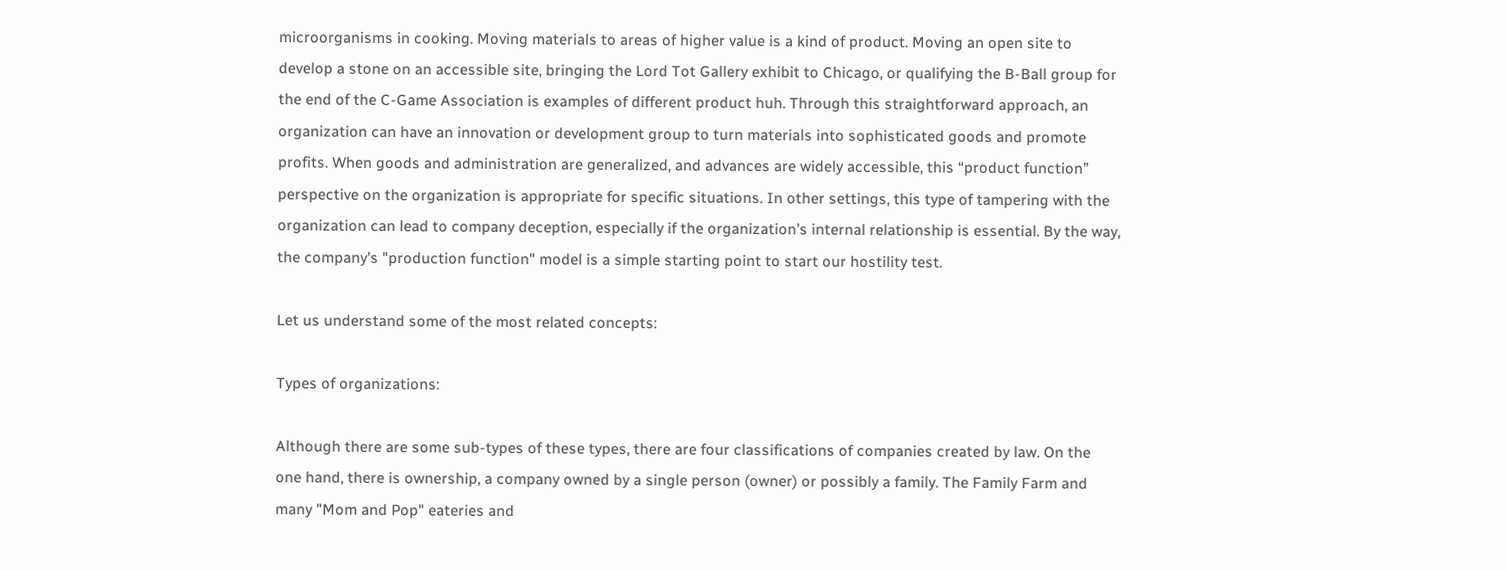microorganisms in cooking. Moving materials to areas of higher value is a kind of product. Moving an open site to develop a stone on an accessible site, bringing the Lord Tot Gallery exhibit to Chicago, or qualifying the B-Ball group for the end of the C-Game Association is examples of different product huh. Through this straightforward approach, an organization can have an innovation or development group to turn materials into sophisticated goods and promote profits. When goods and administration are generalized, and advances are widely accessible, this “product function” perspective on the organization is appropriate for specific situations. In other settings, this type of tampering with the organization can lead to company deception, especially if the organization’s internal relationship is essential. By the way, the company's "production function" model is a simple starting point to start our hostility test.

Let us understand some of the most related concepts:

Types of organizations:

Although there are some sub-types of these types, there are four classifications of companies created by law. On the one hand, there is ownership, a company owned by a single person (owner) or possibly a family. The Family Farm and many "Mom and Pop" eateries and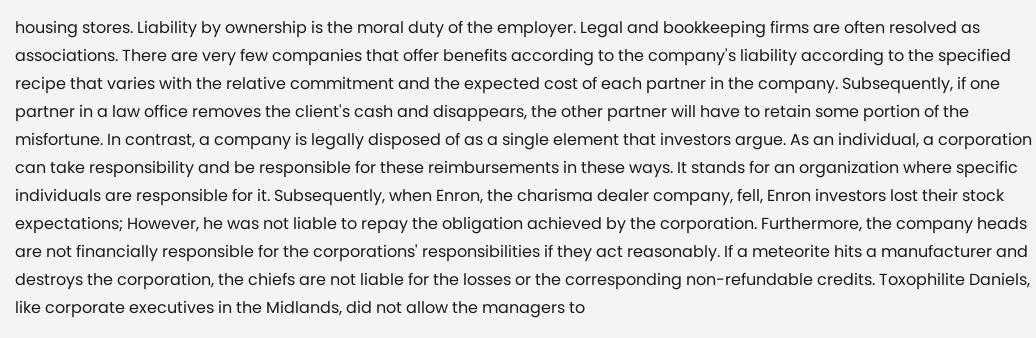housing stores. Liability by ownership is the moral duty of the employer. Legal and bookkeeping firms are often resolved as associations. There are very few companies that offer benefits according to the company's liability according to the specified recipe that varies with the relative commitment and the expected cost of each partner in the company. Subsequently, if one partner in a law office removes the client's cash and disappears, the other partner will have to retain some portion of the misfortune. In contrast, a company is legally disposed of as a single element that investors argue. As an individual, a corporation can take responsibility and be responsible for these reimbursements in these ways. It stands for an organization where specific individuals are responsible for it. Subsequently, when Enron, the charisma dealer company, fell, Enron investors lost their stock expectations; However, he was not liable to repay the obligation achieved by the corporation. Furthermore, the company heads are not financially responsible for the corporations' responsibilities if they act reasonably. If a meteorite hits a manufacturer and destroys the corporation, the chiefs are not liable for the losses or the corresponding non-refundable credits. Toxophilite Daniels, like corporate executives in the Midlands, did not allow the managers to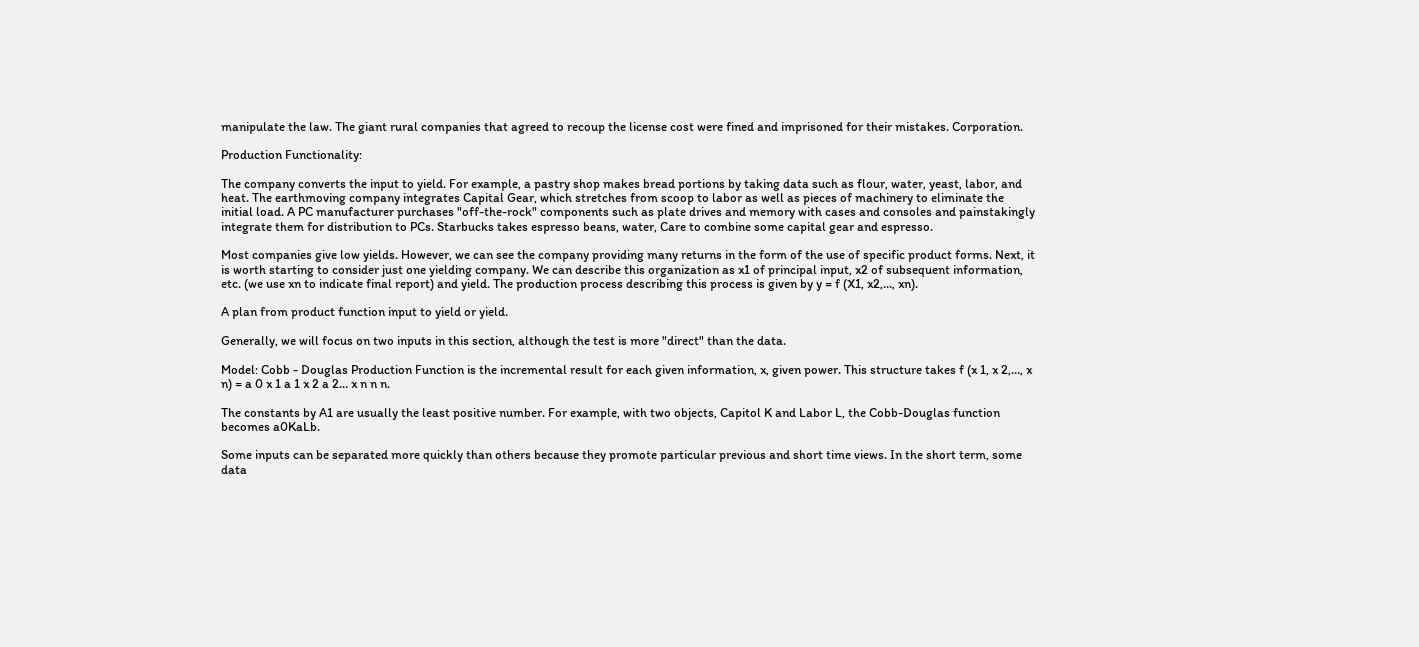manipulate the law. The giant rural companies that agreed to recoup the license cost were fined and imprisoned for their mistakes. Corporation.

Production Functionality:

The company converts the input to yield. For example, a pastry shop makes bread portions by taking data such as flour, water, yeast, labor, and heat. The earthmoving company integrates Capital Gear, which stretches from scoop to labor as well as pieces of machinery to eliminate the initial load. A PC manufacturer purchases "off-the-rock" components such as plate drives and memory with cases and consoles and painstakingly integrate them for distribution to PCs. Starbucks takes espresso beans, water, Care to combine some capital gear and espresso.

Most companies give low yields. However, we can see the company providing many returns in the form of the use of specific product forms. Next, it is worth starting to consider just one yielding company. We can describe this organization as x1 of principal input, x2 of subsequent information, etc. (we use xn to indicate final report) and yield. The production process describing this process is given by y = f (X1, x2,…, xn).

A plan from product function input to yield or yield.

Generally, we will focus on two inputs in this section, although the test is more "direct" than the data.

Model: Cobb - Douglas Production Function is the incremental result for each given information, x, given power. This structure takes f (x 1, x 2,…, x n) = a 0 x 1 a 1 x 2 a 2… x n n n.

The constants by A1 are usually the least positive number. For example, with two objects, Capitol K and Labor L, the Cobb-Douglas function becomes a0KaLb.

Some inputs can be separated more quickly than others because they promote particular previous and short time views. In the short term, some data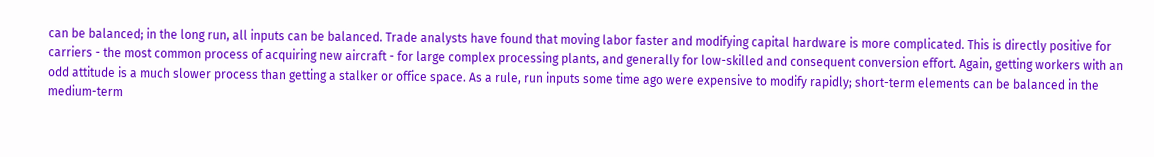can be balanced; in the long run, all inputs can be balanced. Trade analysts have found that moving labor faster and modifying capital hardware is more complicated. This is directly positive for carriers - the most common process of acquiring new aircraft - for large complex processing plants, and generally for low-skilled and consequent conversion effort. Again, getting workers with an odd attitude is a much slower process than getting a stalker or office space. As a rule, run inputs some time ago were expensive to modify rapidly; short-term elements can be balanced in the medium-term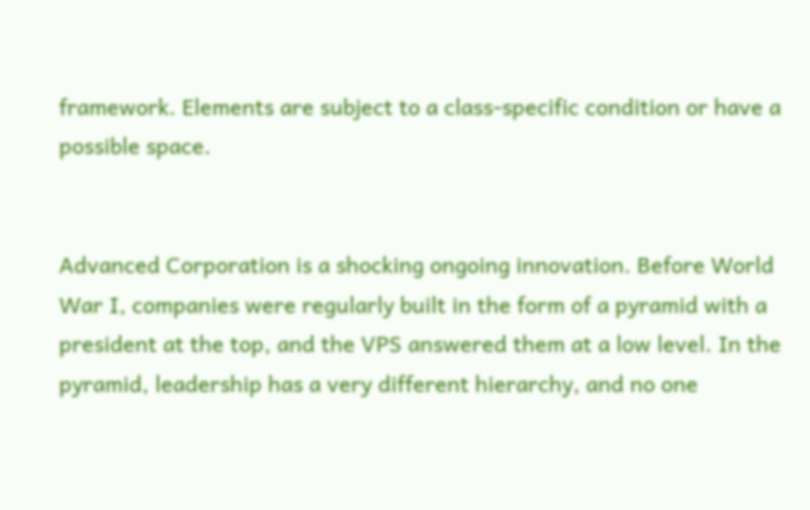framework. Elements are subject to a class-specific condition or have a possible space.


Advanced Corporation is a shocking ongoing innovation. Before World War I, companies were regularly built in the form of a pyramid with a president at the top, and the VPS answered them at a low level. In the pyramid, leadership has a very different hierarchy, and no one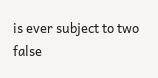is ever subject to two false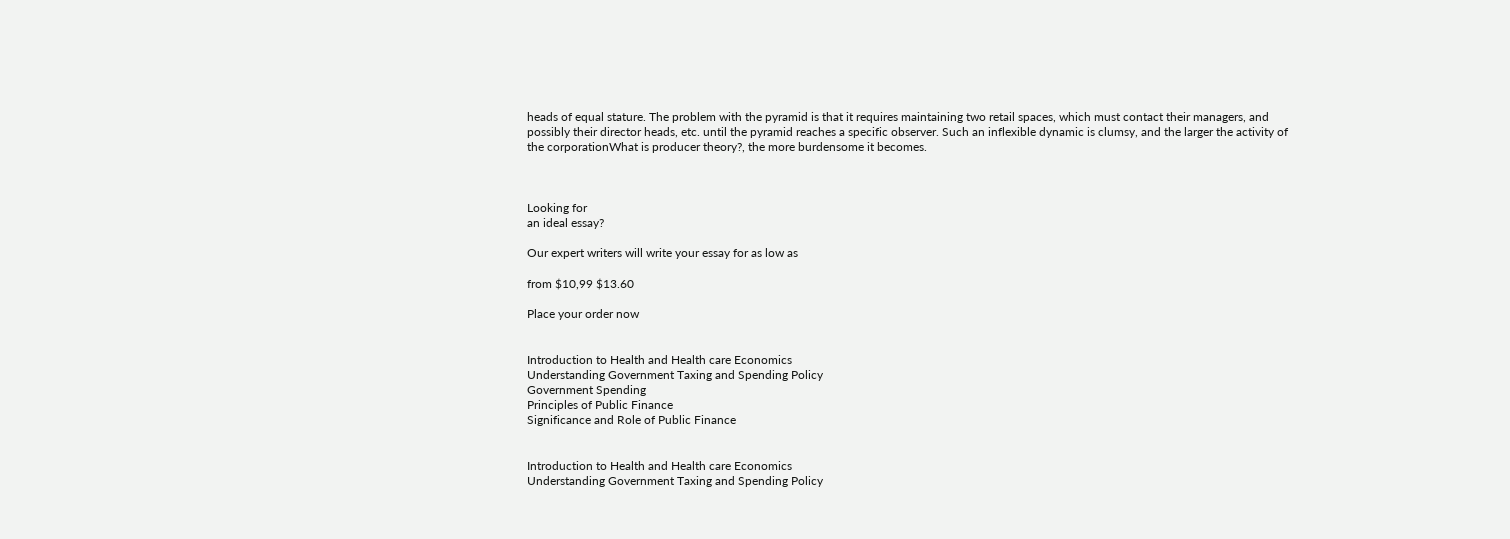heads of equal stature. The problem with the pyramid is that it requires maintaining two retail spaces, which must contact their managers, and possibly their director heads, etc. until the pyramid reaches a specific observer. Such an inflexible dynamic is clumsy, and the larger the activity of the corporationWhat is producer theory?, the more burdensome it becomes.



Looking for
an ideal essay?

Our expert writers will write your essay for as low as

from $10,99 $13.60

Place your order now


Introduction to Health and Health care Economics
Understanding Government Taxing and Spending Policy
Government Spending
Principles of Public Finance
Significance and Role of Public Finance


Introduction to Health and Health care Economics
Understanding Government Taxing and Spending Policy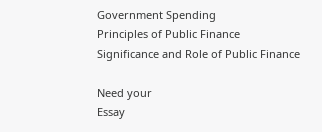Government Spending
Principles of Public Finance
Significance and Role of Public Finance

Need your
Essay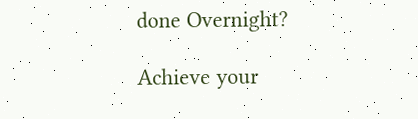done Overnight?

Achieve your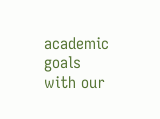academic goals with our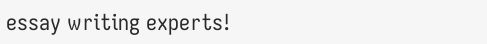essay writing experts!